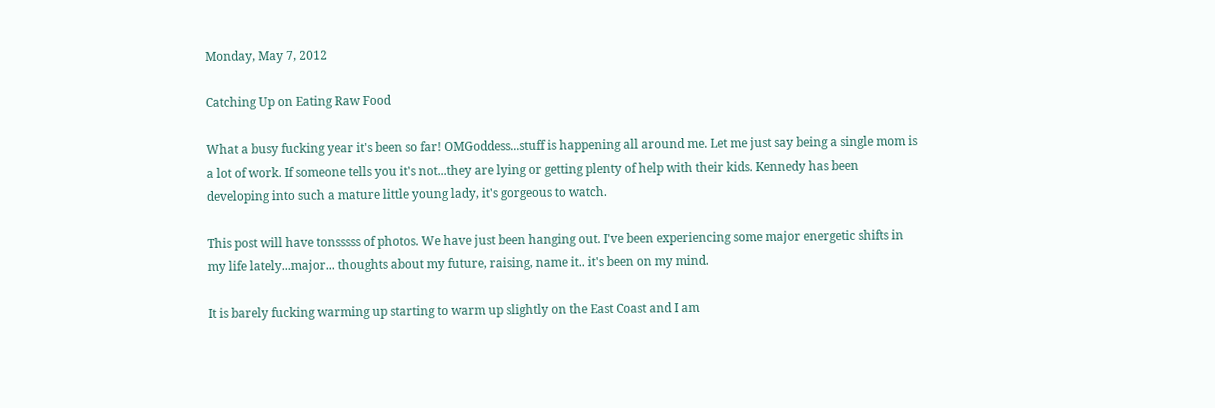Monday, May 7, 2012

Catching Up on Eating Raw Food

What a busy fucking year it's been so far! OMGoddess...stuff is happening all around me. Let me just say being a single mom is a lot of work. If someone tells you it's not...they are lying or getting plenty of help with their kids. Kennedy has been developing into such a mature little young lady, it's gorgeous to watch.

This post will have tonsssss of photos. We have just been hanging out. I've been experiencing some major energetic shifts in my life lately...major... thoughts about my future, raising, name it.. it's been on my mind.

It is barely fucking warming up starting to warm up slightly on the East Coast and I am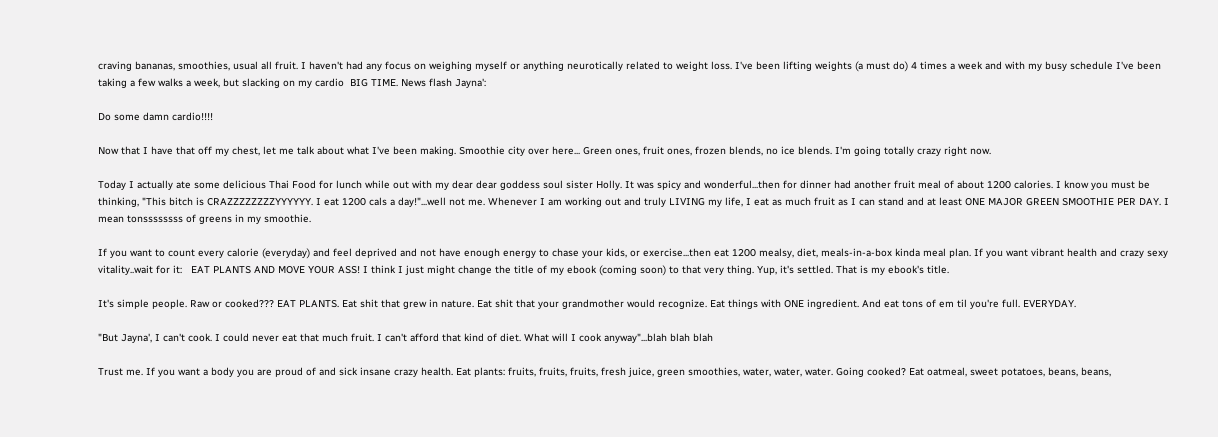craving bananas, smoothies, usual all fruit. I haven't had any focus on weighing myself or anything neurotically related to weight loss. I've been lifting weights (a must do) 4 times a week and with my busy schedule I've been  taking a few walks a week, but slacking on my cardio  BIG TIME. News flash Jayna':

Do some damn cardio!!!!

Now that I have that off my chest, let me talk about what I've been making. Smoothie city over here... Green ones, fruit ones, frozen blends, no ice blends. I'm going totally crazy right now.

Today I actually ate some delicious Thai Food for lunch while out with my dear dear goddess soul sister Holly. It was spicy and wonderful...then for dinner had another fruit meal of about 1200 calories. I know you must be thinking, "This bitch is CRAZZZZZZZZYYYYYY. I eat 1200 cals a day!"...well not me. Whenever I am working out and truly LIVING my life, I eat as much fruit as I can stand and at least ONE MAJOR GREEN SMOOTHIE PER DAY. I mean tonssssssss of greens in my smoothie.

If you want to count every calorie (everyday) and feel deprived and not have enough energy to chase your kids, or exercise...then eat 1200 mealsy, diet, meals-in-a-box kinda meal plan. If you want vibrant health and crazy sexy vitality..wait for it:   EAT PLANTS AND MOVE YOUR ASS! I think I just might change the title of my ebook (coming soon) to that very thing. Yup, it's settled. That is my ebook's title.

It's simple people. Raw or cooked??? EAT PLANTS. Eat shit that grew in nature. Eat shit that your grandmother would recognize. Eat things with ONE ingredient. And eat tons of em til you're full. EVERYDAY.

"But Jayna', I can't cook. I could never eat that much fruit. I can't afford that kind of diet. What will I cook anyway"...blah blah blah

Trust me. If you want a body you are proud of and sick insane crazy health. Eat plants: fruits, fruits, fruits, fresh juice, green smoothies, water, water, water. Going cooked? Eat oatmeal, sweet potatoes, beans, beans,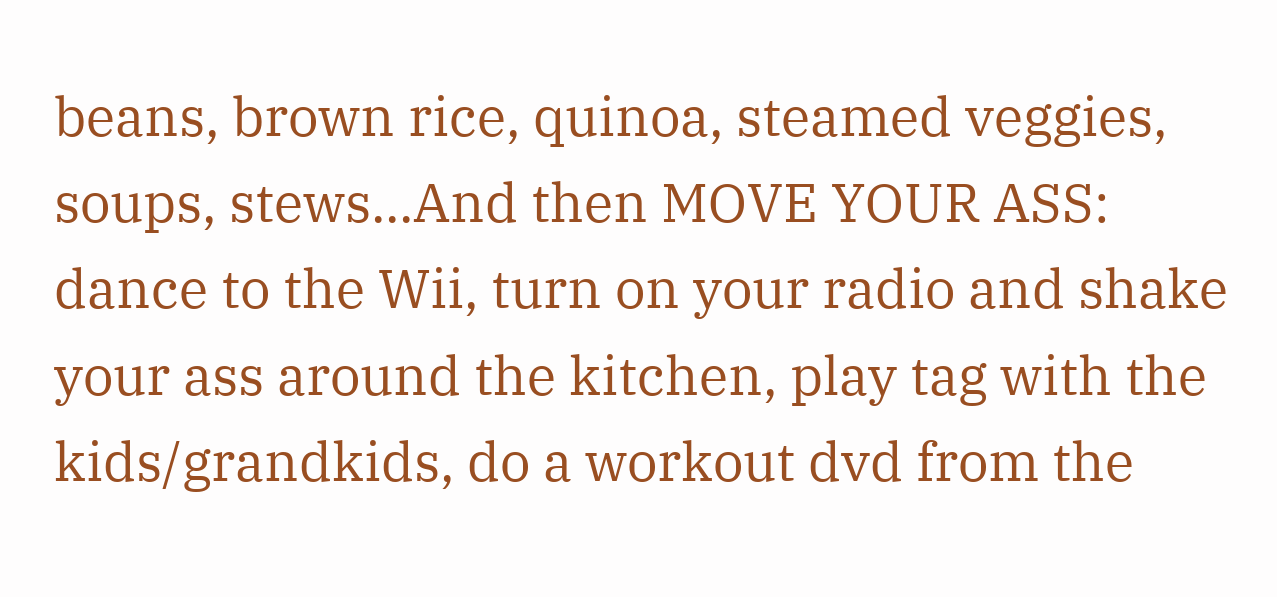beans, brown rice, quinoa, steamed veggies, soups, stews...And then MOVE YOUR ASS: dance to the Wii, turn on your radio and shake your ass around the kitchen, play tag with the kids/grandkids, do a workout dvd from the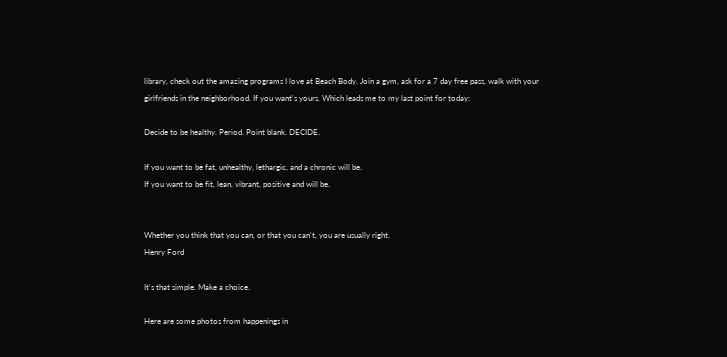library, check out the amazing programs I love at Beach Body. Join a gym, ask for a 7 day free pass, walk with your girlfriends in the neighborhood. If you want's yours. Which leads me to my last point for today:

Decide to be healthy. Period. Point blank. DECIDE.

If you want to be fat, unhealthy, lethargic, and a chronic will be.
If you want to be fit, lean, vibrant, positive and will be.


Whether you think that you can, or that you can't, you are usually right.
Henry Ford

It's that simple. Make a choice.

Here are some photos from happenings in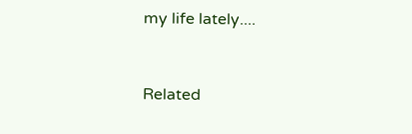my life lately....


Related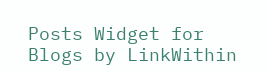Posts Widget for Blogs by LinkWithin